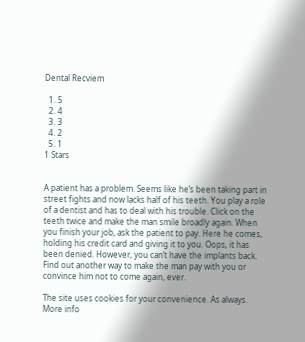Dental Recviem

  1. 5
  2. 4
  3. 3
  4. 2
  5. 1
1 Stars


A patient has a problem. Seems like he’s been taking part in street fights and now lacks half of his teeth. You play a role of a dentist and has to deal with his trouble. Click on the teeth twice and make the man smile broadly again. When you finish your job, ask the patient to pay. Here he comes, holding his credit card and giving it to you. Oops, it has been denied. However, you can’t have the implants back. Find out another way to make the man pay with you or convince him not to come again, ever.

The site uses cookies for your convenience. As always.  More info